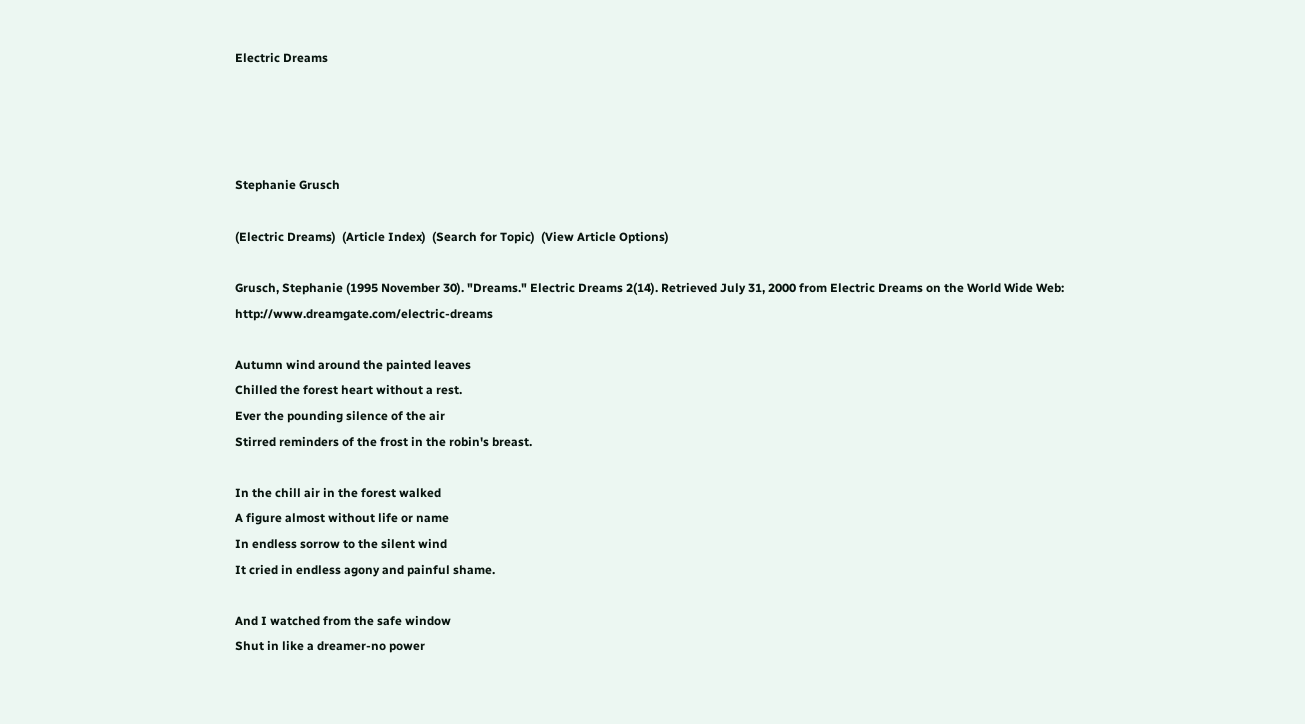Electric Dreams




Stephanie Grusch

(Electric Dreams)  (Article Index)  (Search for Topic)  (View Article Options)

Grusch, Stephanie (1995 November 30). "Dreams." Electric Dreams 2(14). Retrieved July 31, 2000 from Electric Dreams on the World Wide Web: http://www.dreamgate.com/electric-dreams

Autumn wind around the painted leaves
Chilled the forest heart without a rest.
Ever the pounding silence of the air
Stirred reminders of the frost in the robin's breast.

In the chill air in the forest walked
A figure almost without life or name
In endless sorrow to the silent wind
It cried in endless agony and painful shame.

And I watched from the safe window
Shut in like a dreamer-no power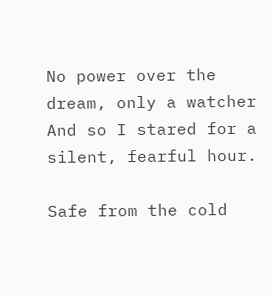No power over the dream, only a watcher
And so I stared for a silent, fearful hour.

Safe from the cold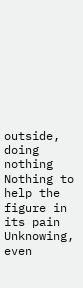outside, doing nothing
Nothing to help the figure in its pain
Unknowing, even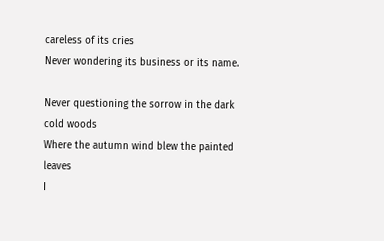careless of its cries
Never wondering its business or its name.

Never questioning the sorrow in the dark cold woods
Where the autumn wind blew the painted leaves
I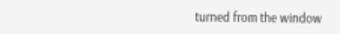turned from the window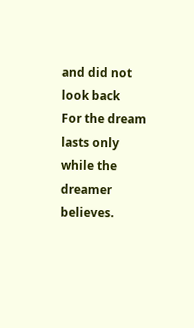and did not look back
For the dream lasts only while the dreamer believes.